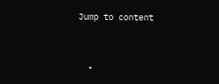Jump to content


  •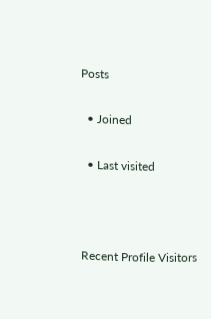Posts

  • Joined

  • Last visited



Recent Profile Visitors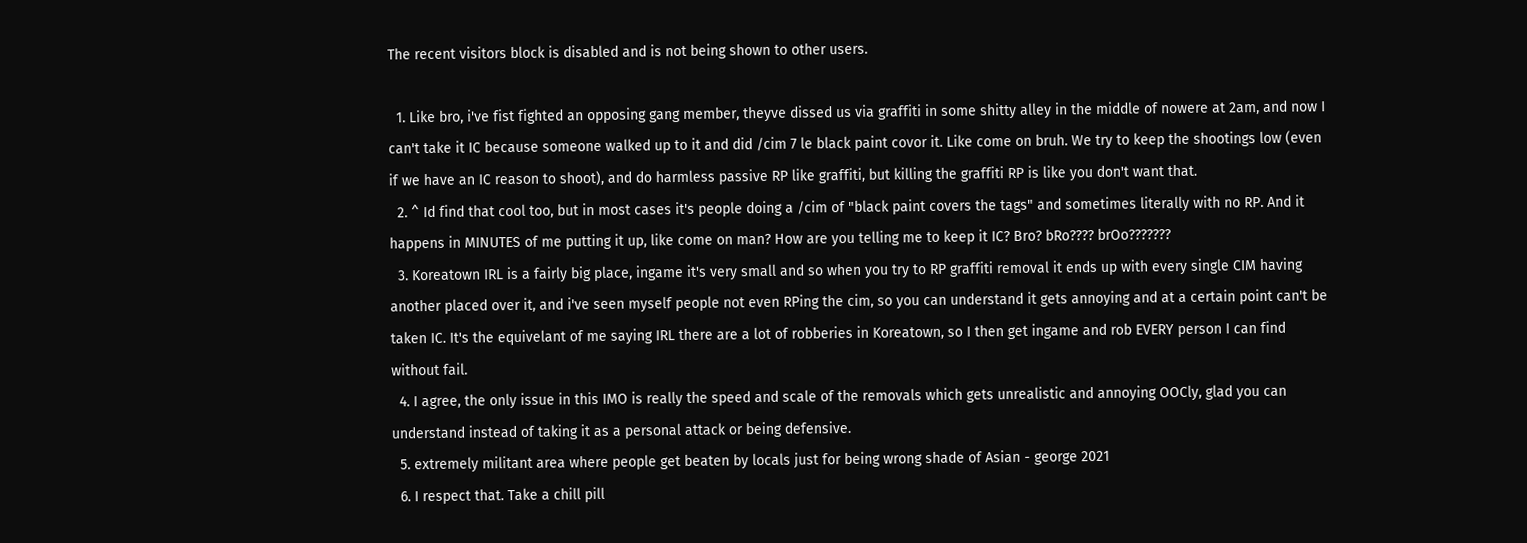The recent visitors block is disabled and is not being shown to other users.

  1. Like bro, i've fist fighted an opposing gang member, theyve dissed us via graffiti in some shitty alley in the middle of nowere at 2am, and now I can't take it IC because someone walked up to it and did /cim 7 le black paint covor it. Like come on bruh. We try to keep the shootings low (even if we have an IC reason to shoot), and do harmless passive RP like graffiti, but killing the graffiti RP is like you don't want that.
  2. ^ Id find that cool too, but in most cases it's people doing a /cim of "black paint covers the tags" and sometimes literally with no RP. And it happens in MINUTES of me putting it up, like come on man? How are you telling me to keep it IC? Bro? bRo???? brOo???????
  3. Koreatown IRL is a fairly big place, ingame it's very small and so when you try to RP graffiti removal it ends up with every single CIM having another placed over it, and i've seen myself people not even RPing the cim, so you can understand it gets annoying and at a certain point can't be taken IC. It's the equivelant of me saying IRL there are a lot of robberies in Koreatown, so I then get ingame and rob EVERY person I can find without fail.
  4. I agree, the only issue in this IMO is really the speed and scale of the removals which gets unrealistic and annoying OOCly, glad you can understand instead of taking it as a personal attack or being defensive.
  5. extremely militant area where people get beaten by locals just for being wrong shade of Asian - george 2021
  6. I respect that. Take a chill pill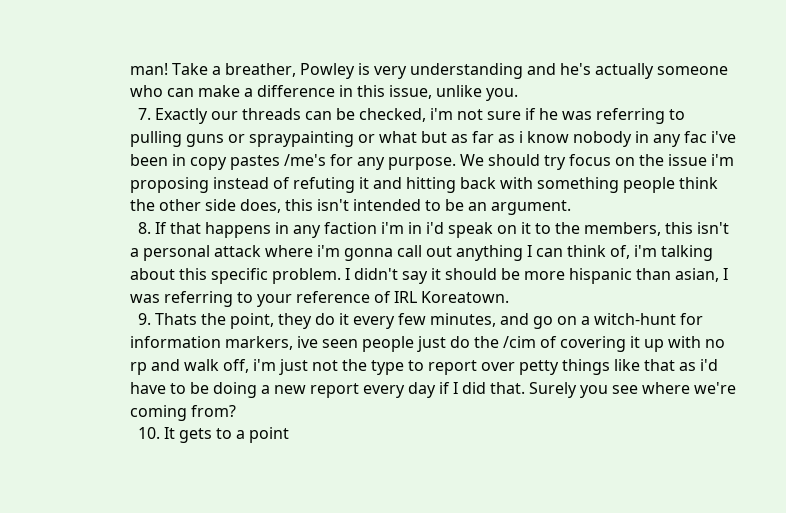man! Take a breather, Powley is very understanding and he's actually someone who can make a difference in this issue, unlike you.
  7. Exactly our threads can be checked, i'm not sure if he was referring to pulling guns or spraypainting or what but as far as i know nobody in any fac i've been in copy pastes /me's for any purpose. We should try focus on the issue i'm proposing instead of refuting it and hitting back with something people think the other side does, this isn't intended to be an argument.
  8. If that happens in any faction i'm in i'd speak on it to the members, this isn't a personal attack where i'm gonna call out anything I can think of, i'm talking about this specific problem. I didn't say it should be more hispanic than asian, I was referring to your reference of IRL Koreatown.
  9. Thats the point, they do it every few minutes, and go on a witch-hunt for information markers, ive seen people just do the /cim of covering it up with no rp and walk off, i'm just not the type to report over petty things like that as i'd have to be doing a new report every day if I did that. Surely you see where we're coming from?
  10. It gets to a point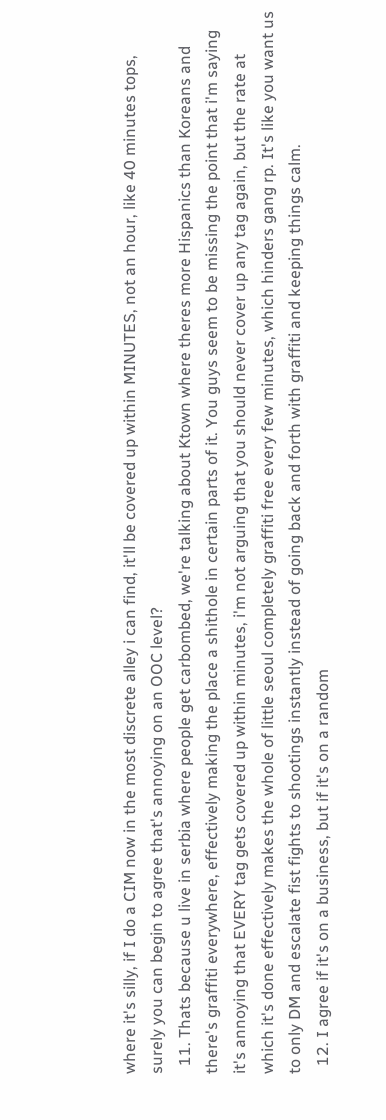where it's silly, if I do a CIM now in the most discrete alley i can find, it'll be covered up within MINUTES, not an hour, like 40 minutes tops, surely you can begin to agree that's annoying on an OOC level?
  11. Thats because u live in serbia where people get carbombed, we're talking about Ktown where theres more Hispanics than Koreans and there's graffiti everywhere, effectively making the place a shithole in certain parts of it. You guys seem to be missing the point that i'm saying it's annoying that EVERY tag gets covered up within minutes, i'm not arguing that you should never cover up any tag again, but the rate at which it's done effectively makes the whole of little seoul completely graffiti free every few minutes, which hinders gang rp. It's like you want us to only DM and escalate fist fights to shootings instantly instead of going back and forth with graffiti and keeping things calm.
  12. I agree if it's on a business, but if it's on a random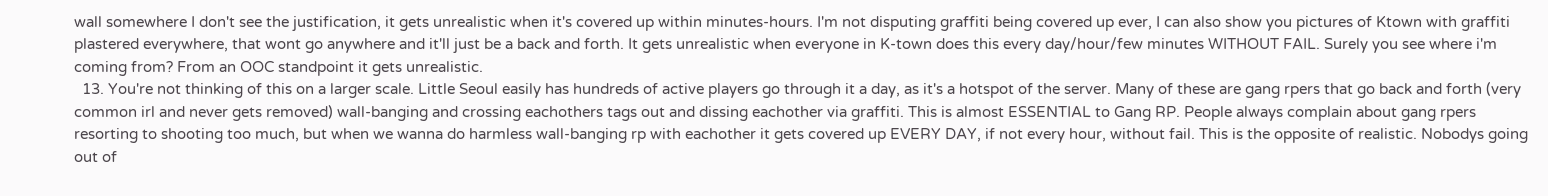wall somewhere I don't see the justification, it gets unrealistic when it's covered up within minutes-hours. I'm not disputing graffiti being covered up ever, I can also show you pictures of Ktown with graffiti plastered everywhere, that wont go anywhere and it'll just be a back and forth. It gets unrealistic when everyone in K-town does this every day/hour/few minutes WITHOUT FAIL. Surely you see where i'm coming from? From an OOC standpoint it gets unrealistic.
  13. You're not thinking of this on a larger scale. Little Seoul easily has hundreds of active players go through it a day, as it's a hotspot of the server. Many of these are gang rpers that go back and forth (very common irl and never gets removed) wall-banging and crossing eachothers tags out and dissing eachother via graffiti. This is almost ESSENTIAL to Gang RP. People always complain about gang rpers resorting to shooting too much, but when we wanna do harmless wall-banging rp with eachother it gets covered up EVERY DAY, if not every hour, without fail. This is the opposite of realistic. Nobodys going out of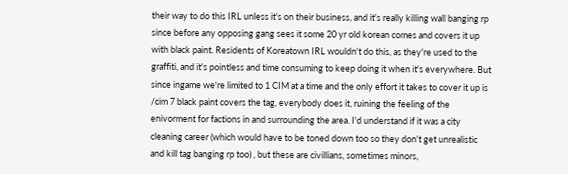their way to do this IRL unless it's on their business, and it's really killing wall banging rp since before any opposing gang sees it some 20 yr old korean comes and covers it up with black paint. Residents of Koreatown IRL wouldn't do this, as they're used to the graffiti, and it's pointless and time consuming to keep doing it when it's everywhere. But since ingame we're limited to 1 CIM at a time and the only effort it takes to cover it up is /cim 7 black paint covers the tag, everybody does it, ruining the feeling of the enivorment for factions in and surrounding the area. I'd understand if it was a city cleaning career (which would have to be toned down too so they don't get unrealistic and kill tag banging rp too) , but these are civillians, sometimes minors,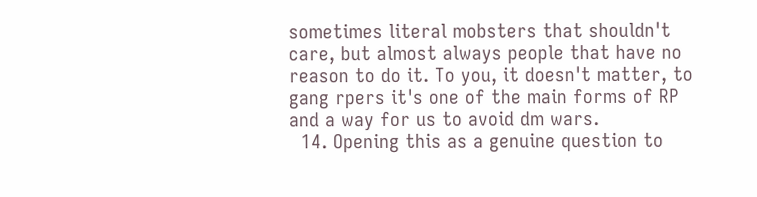sometimes literal mobsters that shouldn't care, but almost always people that have no reason to do it. To you, it doesn't matter, to gang rpers it's one of the main forms of RP and a way for us to avoid dm wars.
  14. Opening this as a genuine question to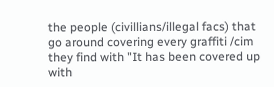the people (civillians/illegal facs) that go around covering every graffiti /cim they find with "It has been covered up with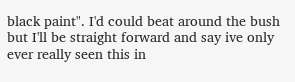black paint". I'd could beat around the bush but I'll be straight forward and say ive only ever really seen this in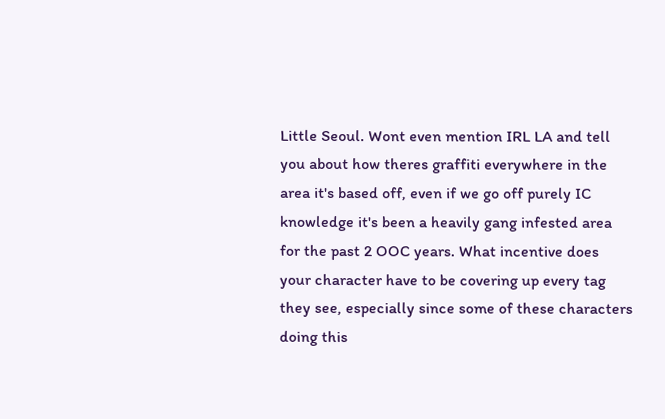Little Seoul. Wont even mention IRL LA and tell you about how theres graffiti everywhere in the area it's based off, even if we go off purely IC knowledge it's been a heavily gang infested area for the past 2 OOC years. What incentive does your character have to be covering up every tag they see, especially since some of these characters doing this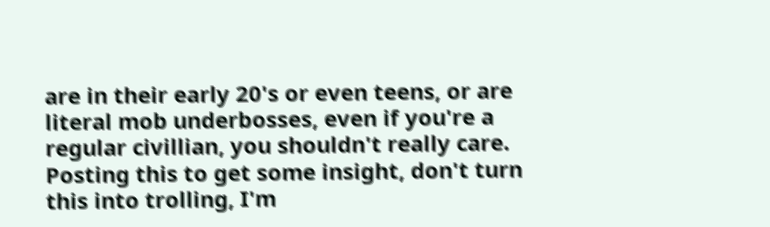are in their early 20's or even teens, or are literal mob underbosses, even if you're a regular civillian, you shouldn't really care. Posting this to get some insight, don't turn this into trolling, I'm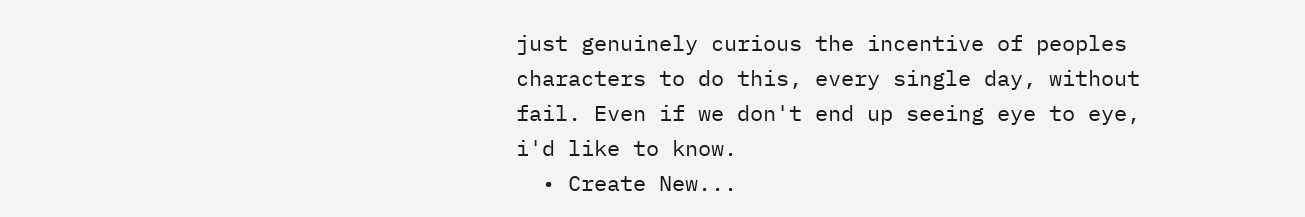just genuinely curious the incentive of peoples characters to do this, every single day, without fail. Even if we don't end up seeing eye to eye, i'd like to know.
  • Create New...